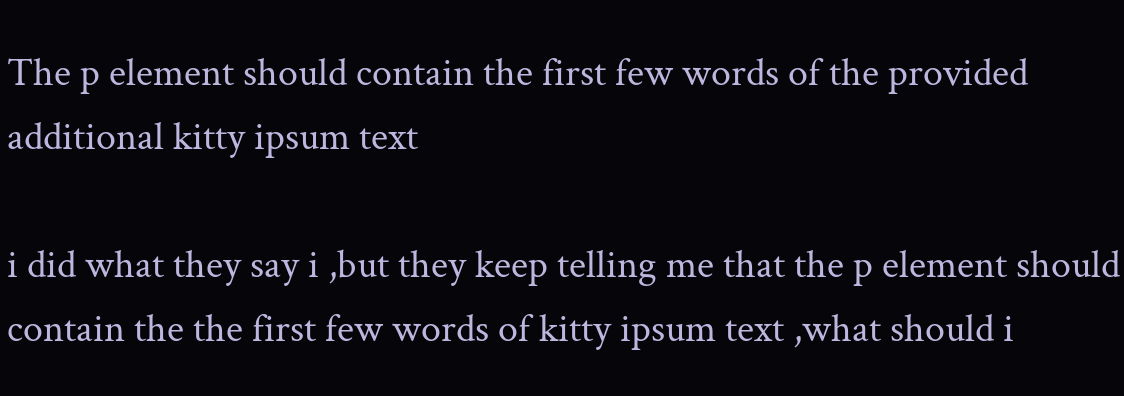The p element should contain the first few words of the provided additional kitty ipsum text

i did what they say i ,but they keep telling me that the p element should contain the the first few words of kitty ipsum text ,what should i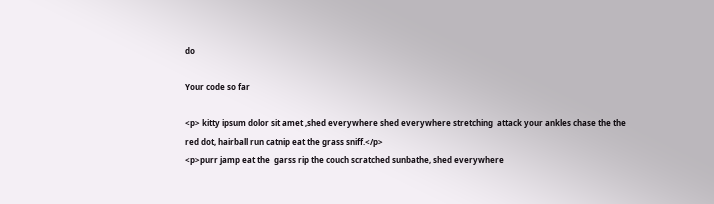do

Your code so far

<p> kitty ipsum dolor sit amet ,shed everywhere shed everywhere stretching  attack your ankles chase the the red dot, hairball run catnip eat the grass sniff.</p>
<p>purr jamp eat the  garss rip the couch scratched sunbathe, shed everywhere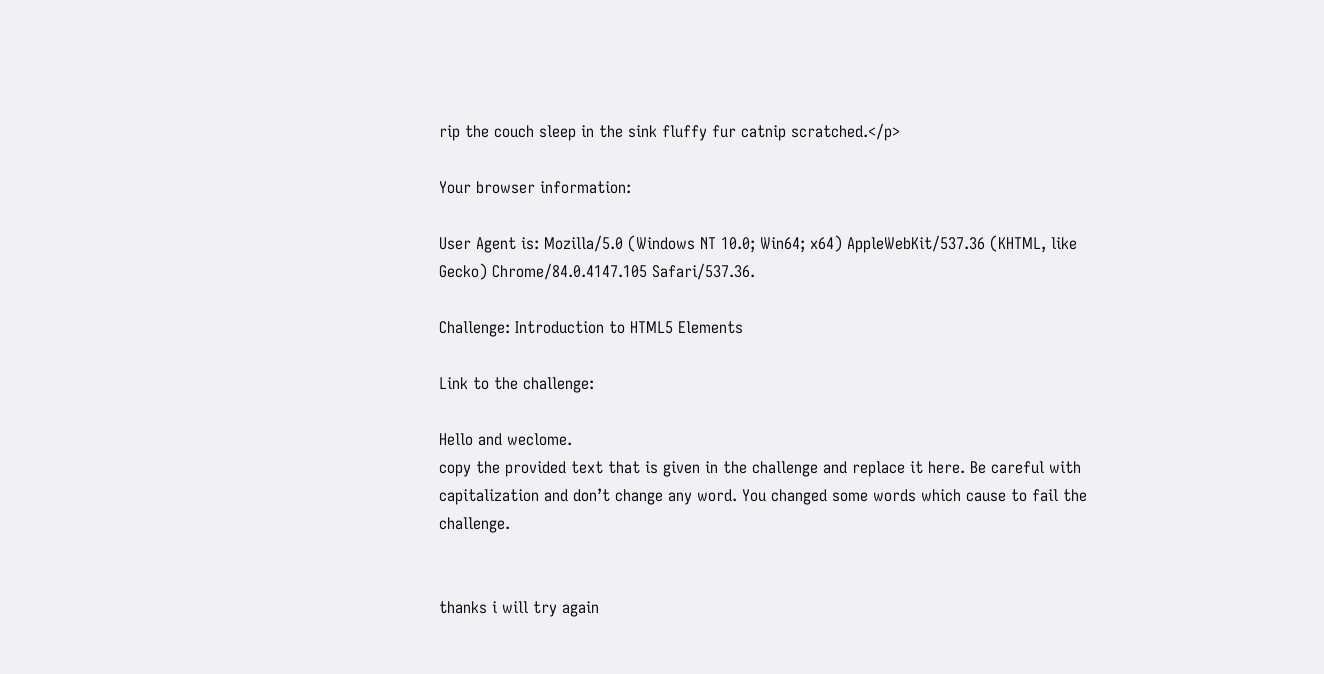rip the couch sleep in the sink fluffy fur catnip scratched.</p>

Your browser information:

User Agent is: Mozilla/5.0 (Windows NT 10.0; Win64; x64) AppleWebKit/537.36 (KHTML, like Gecko) Chrome/84.0.4147.105 Safari/537.36.

Challenge: Introduction to HTML5 Elements

Link to the challenge:

Hello and weclome.
copy the provided text that is given in the challenge and replace it here. Be careful with capitalization and don’t change any word. You changed some words which cause to fail the challenge.


thanks i will try again